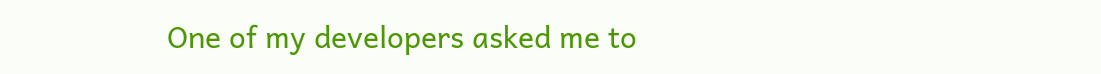One of my developers asked me to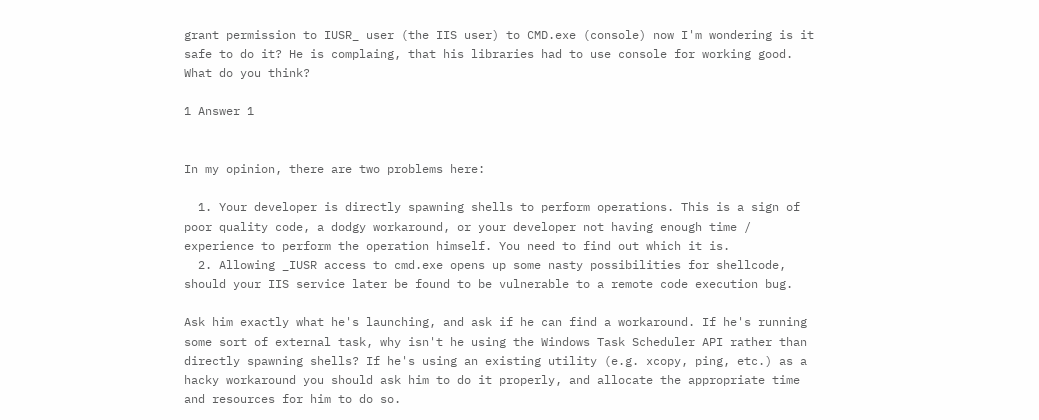grant permission to IUSR_ user (the IIS user) to CMD.exe (console) now I'm wondering is it safe to do it? He is complaing, that his libraries had to use console for working good. What do you think?

1 Answer 1


In my opinion, there are two problems here:

  1. Your developer is directly spawning shells to perform operations. This is a sign of poor quality code, a dodgy workaround, or your developer not having enough time / experience to perform the operation himself. You need to find out which it is.
  2. Allowing _IUSR access to cmd.exe opens up some nasty possibilities for shellcode, should your IIS service later be found to be vulnerable to a remote code execution bug.

Ask him exactly what he's launching, and ask if he can find a workaround. If he's running some sort of external task, why isn't he using the Windows Task Scheduler API rather than directly spawning shells? If he's using an existing utility (e.g. xcopy, ping, etc.) as a hacky workaround you should ask him to do it properly, and allocate the appropriate time and resources for him to do so.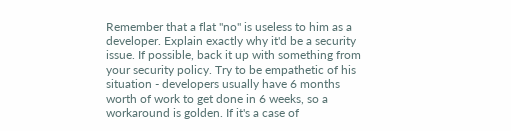Remember that a flat "no" is useless to him as a developer. Explain exactly why it'd be a security issue. If possible, back it up with something from your security policy. Try to be empathetic of his situation - developers usually have 6 months worth of work to get done in 6 weeks, so a workaround is golden. If it's a case of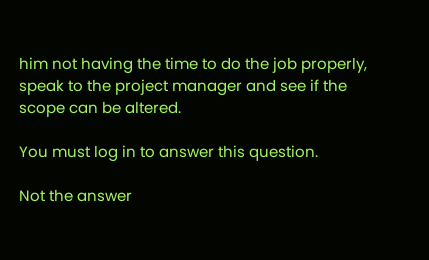him not having the time to do the job properly, speak to the project manager and see if the scope can be altered.

You must log in to answer this question.

Not the answer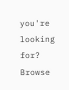you're looking for? Browse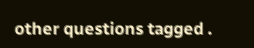other questions tagged .